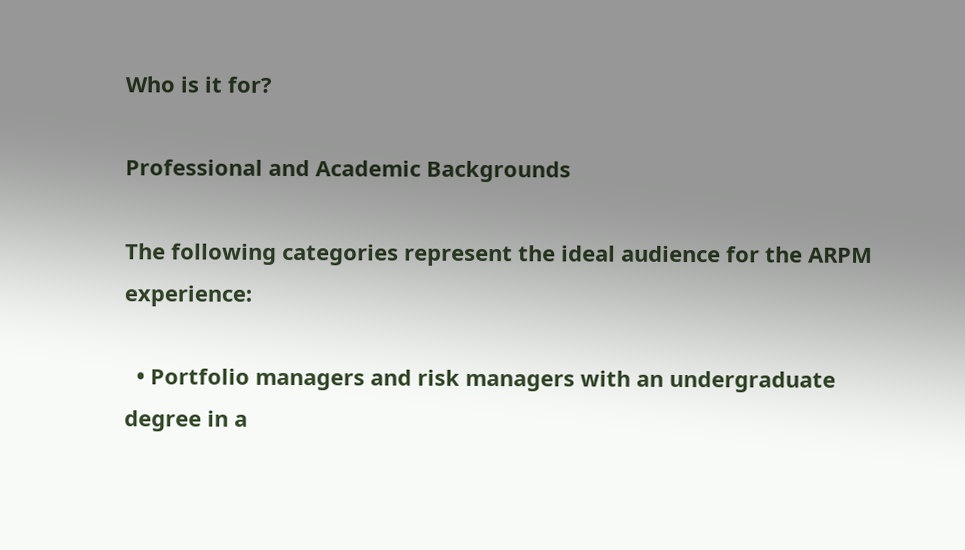Who is it for?

Professional and Academic Backgrounds

The following categories represent the ideal audience for the ARPM experience:

  • Portfolio managers and risk managers with an undergraduate degree in a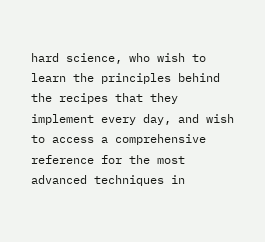hard science, who wish to learn the principles behind the recipes that they implement every day, and wish to access a comprehensive reference for the most advanced techniques in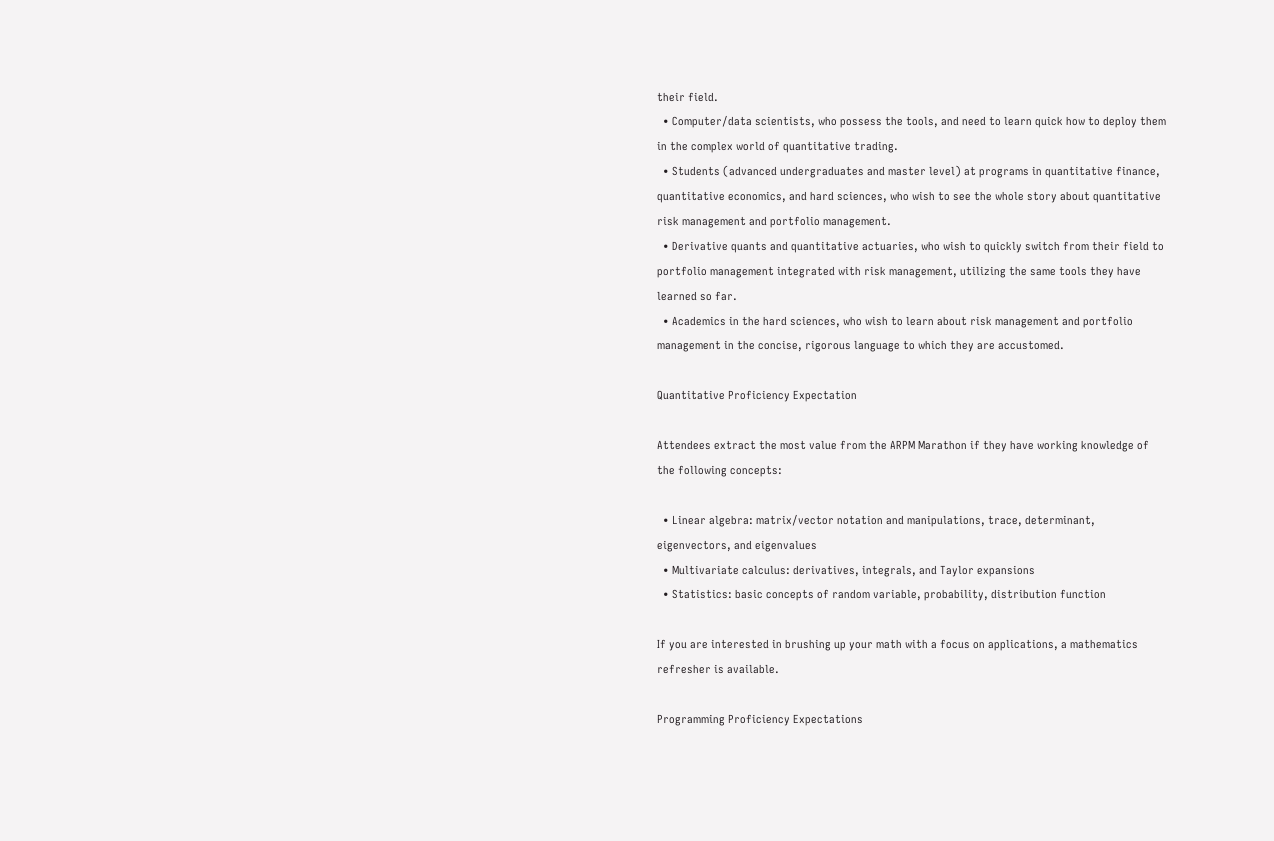their field.
  • Computer/data scientists, who possess the tools, and need to learn quick how to deploy them in the complex world of quantitative trading.
  • Students (advanced undergraduates and master level) at programs in quantitative finance, quantitative economics, and hard sciences, who wish to see the whole story about quantitative risk management and portfolio management.
  • Derivative quants and quantitative actuaries, who wish to quickly switch from their field to portfolio management integrated with risk management, utilizing the same tools they have learned so far.
  • Academics in the hard sciences, who wish to learn about risk management and portfolio management in the concise, rigorous language to which they are accustomed.

Quantitative Proficiency Expectation

Attendees extract the most value from the ARPM Marathon if they have working knowledge of the following concepts:

  • Linear algebra: matrix/vector notation and manipulations, trace, determinant, eigenvectors, and eigenvalues
  • Multivariate calculus: derivatives, integrals, and Taylor expansions
  • Statistics: basic concepts of random variable, probability, distribution function

If you are interested in brushing up your math with a focus on applications, a mathematics refresher is available.

Programming Proficiency Expectations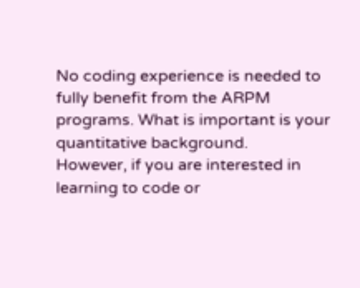No coding experience is needed to fully benefit from the ARPM programs. What is important is your quantitative background.
However, if you are interested in learning to code or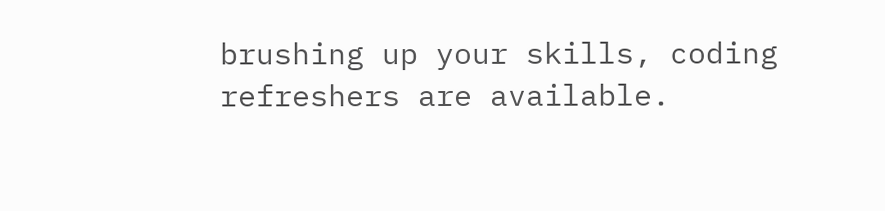brushing up your skills, coding refreshers are available.